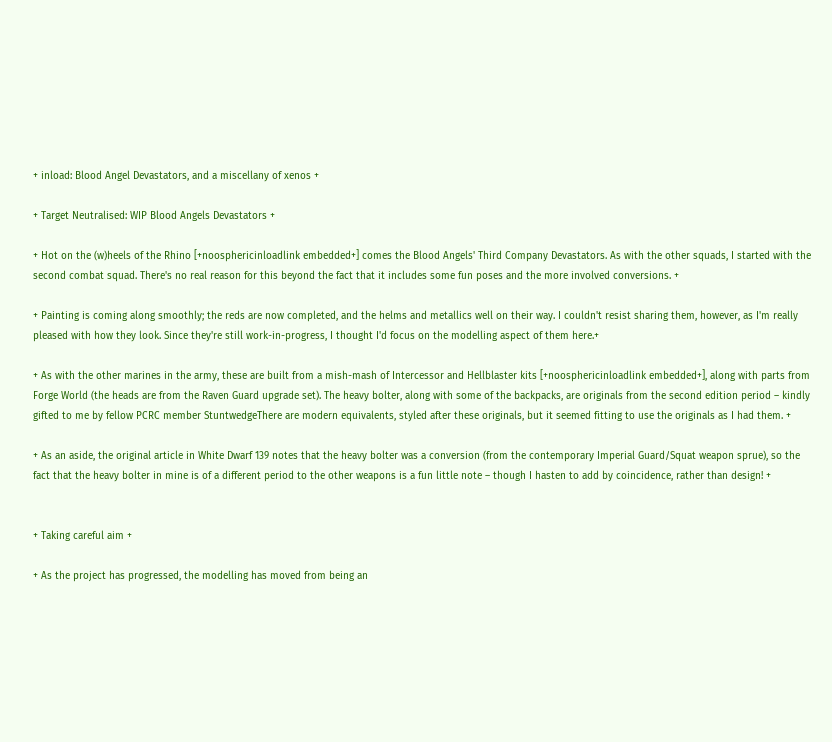+ inload: Blood Angel Devastators, and a miscellany of xenos +

+ Target Neutralised: WIP Blood Angels Devastators +

+ Hot on the (w)heels of the Rhino [+noosphericinloadlink embedded+] comes the Blood Angels' Third Company Devastators. As with the other squads, I started with the second combat squad. There's no real reason for this beyond the fact that it includes some fun poses and the more involved conversions. +

+ Painting is coming along smoothly; the reds are now completed, and the helms and metallics well on their way. I couldn't resist sharing them, however, as I'm really pleased with how they look. Since they're still work-in-progress, I thought I'd focus on the modelling aspect of them here.+

+ As with the other marines in the army, these are built from a mish-mash of Intercessor and Hellblaster kits [+noosphericinloadlink embedded+], along with parts from Forge World (the heads are from the Raven Guard upgrade set). The heavy bolter, along with some of the backpacks, are originals from the second edition period – kindly gifted to me by fellow PCRC member StuntwedgeThere are modern equivalents, styled after these originals, but it seemed fitting to use the originals as I had them. +

+ As an aside, the original article in White Dwarf 139 notes that the heavy bolter was a conversion (from the contemporary Imperial Guard/Squat weapon sprue), so the fact that the heavy bolter in mine is of a different period to the other weapons is a fun little note – though I hasten to add by coincidence, rather than design! +


+ Taking careful aim +

+ As the project has progressed, the modelling has moved from being an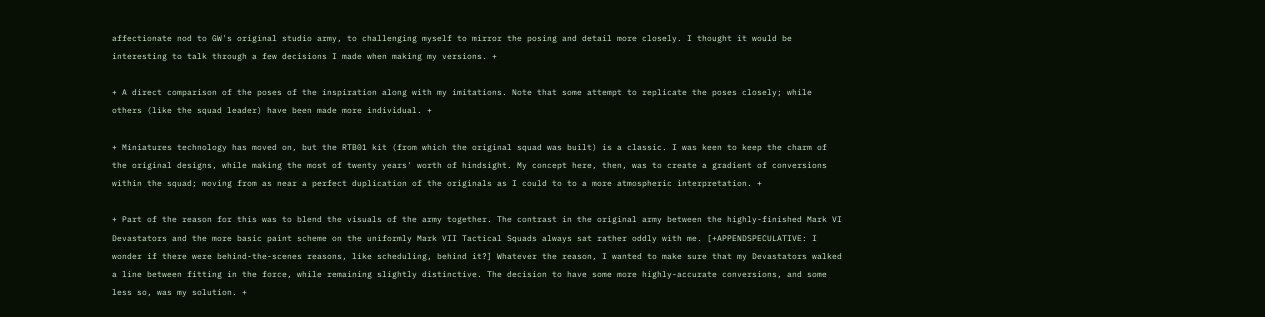affectionate nod to GW's original studio army, to challenging myself to mirror the posing and detail more closely. I thought it would be interesting to talk through a few decisions I made when making my versions. +

+ A direct comparison of the poses of the inspiration along with my imitations. Note that some attempt to replicate the poses closely; while others (like the squad leader) have been made more individual. +

+ Miniatures technology has moved on, but the RTB01 kit (from which the original squad was built) is a classic. I was keen to keep the charm of the original designs, while making the most of twenty years' worth of hindsight. My concept here, then, was to create a gradient of conversions within the squad; moving from as near a perfect duplication of the originals as I could to to a more atmospheric interpretation. +

+ Part of the reason for this was to blend the visuals of the army together. The contrast in the original army between the highly-finished Mark VI Devastators and the more basic paint scheme on the uniformly Mark VII Tactical Squads always sat rather oddly with me. [+APPENDSPECULATIVE: I wonder if there were behind-the-scenes reasons, like scheduling, behind it?] Whatever the reason, I wanted to make sure that my Devastators walked a line between fitting in the force, while remaining slightly distinctive. The decision to have some more highly-accurate conversions, and some less so, was my solution. +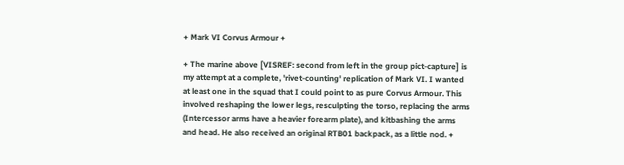+ Mark VI Corvus Armour +

+ The marine above [VISREF: second from left in the group pict-capture] is my attempt at a complete, 'rivet-counting' replication of Mark VI. I wanted at least one in the squad that I could point to as pure Corvus Armour. This involved reshaping the lower legs, resculpting the torso, replacing the arms (Intercessor arms have a heavier forearm plate), and kitbashing the arms and head. He also received an original RTB01 backpack, as a little nod. +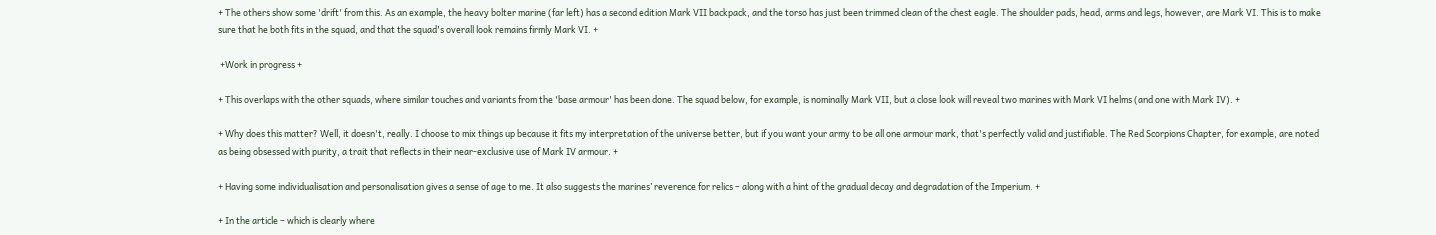+ The others show some 'drift' from this. As an example, the heavy bolter marine (far left) has a second edition Mark VII backpack, and the torso has just been trimmed clean of the chest eagle. The shoulder pads, head, arms and legs, however, are Mark VI. This is to make sure that he both fits in the squad, and that the squad's overall look remains firmly Mark VI. +

 +Work in progress +

+ This overlaps with the other squads, where similar touches and variants from the 'base armour' has been done. The squad below, for example, is nominally Mark VII, but a close look will reveal two marines with Mark VI helms (and one with Mark IV). +

+ Why does this matter? Well, it doesn't, really. I choose to mix things up because it fits my interpretation of the universe better, but if you want your army to be all one armour mark, that's perfectly valid and justifiable. The Red Scorpions Chapter, for example, are noted as being obsessed with purity, a trait that reflects in their near-exclusive use of Mark IV armour. +

+ Having some individualisation and personalisation gives a sense of age to me. It also suggests the marines’ reverence for relics – along with a hint of the gradual decay and degradation of the Imperium. +

+ In the article – which is clearly where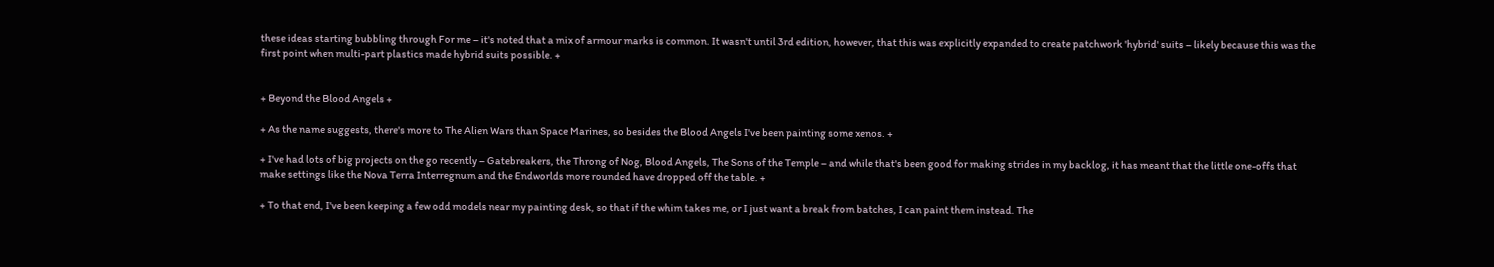these ideas starting bubbling through For me – it's noted that a mix of armour marks is common. It wasn't until 3rd edition, however, that this was explicitly expanded to create patchwork 'hybrid' suits – likely because this was the first point when multi-part plastics made hybrid suits possible. +


+ Beyond the Blood Angels +

+ As the name suggests, there's more to The Alien Wars than Space Marines, so besides the Blood Angels I've been painting some xenos. +

+ I've had lots of big projects on the go recently – Gatebreakers, the Throng of Nog, Blood Angels, The Sons of the Temple – and while that's been good for making strides in my backlog, it has meant that the little one-offs that make settings like the Nova Terra Interregnum and the Endworlds more rounded have dropped off the table. +

+ To that end, I've been keeping a few odd models near my painting desk, so that if the whim takes me, or I just want a break from batches, I can paint them instead. The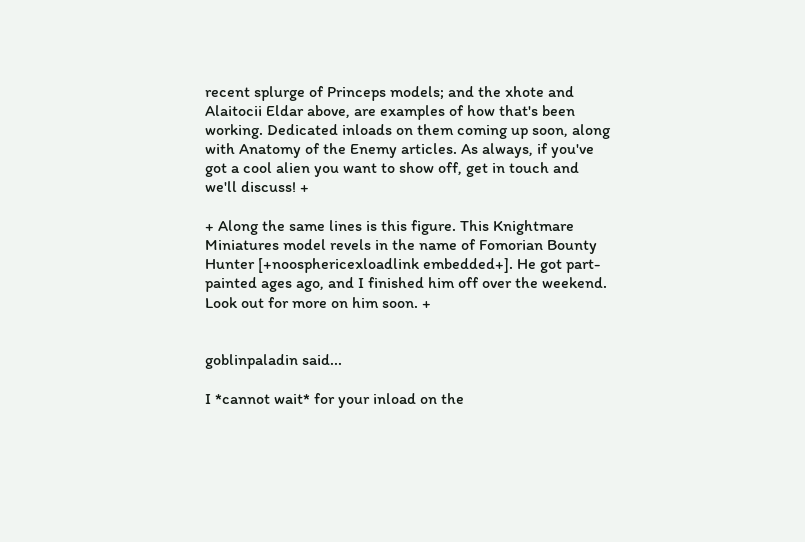recent splurge of Princeps models; and the xhote and Alaitocii Eldar above, are examples of how that's been working. Dedicated inloads on them coming up soon, along with Anatomy of the Enemy articles. As always, if you've got a cool alien you want to show off, get in touch and we'll discuss! +

+ Along the same lines is this figure. This Knightmare Miniatures model revels in the name of Fomorian Bounty Hunter [+noosphericexloadlink embedded+]. He got part-painted ages ago, and I finished him off over the weekend. Look out for more on him soon. +


goblinpaladin said...

I *cannot wait* for your inload on the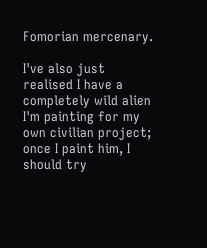Fomorian mercenary.

I've also just realised I have a completely wild alien I'm painting for my own civilian project; once I paint him, I should try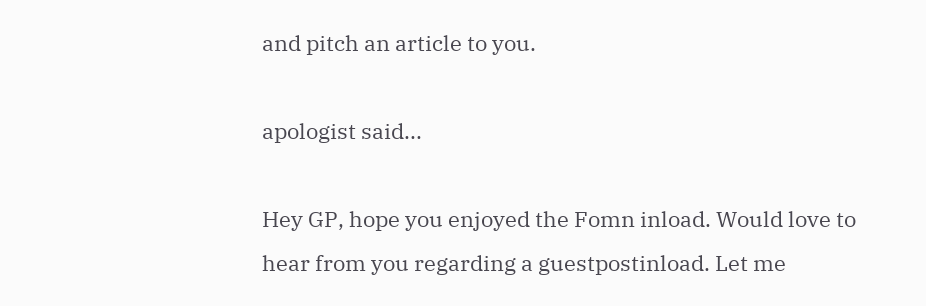and pitch an article to you.

apologist said...

Hey GP, hope you enjoyed the Fomn inload. Would love to hear from you regarding a guestpostinload. Let me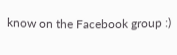know on the Facebook group :)